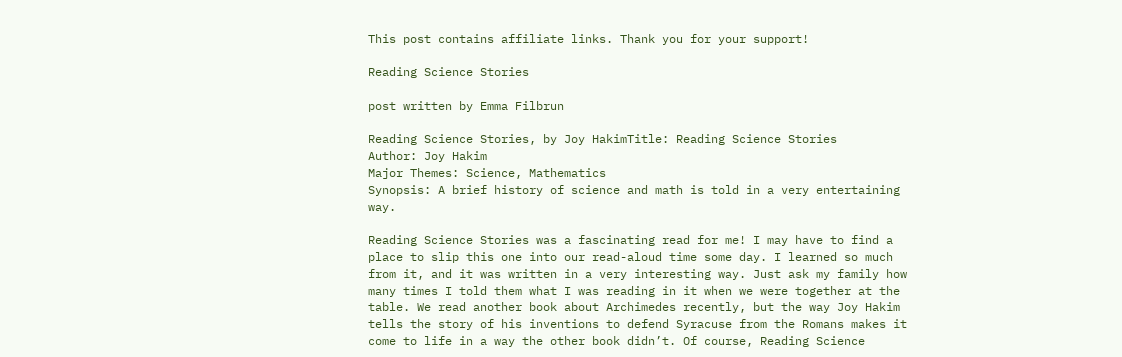This post contains affiliate links. Thank you for your support!

Reading Science Stories

post written by Emma Filbrun

Reading Science Stories, by Joy HakimTitle: Reading Science Stories
Author: Joy Hakim
Major Themes: Science, Mathematics
Synopsis: A brief history of science and math is told in a very entertaining way.

Reading Science Stories was a fascinating read for me! I may have to find a place to slip this one into our read-aloud time some day. I learned so much from it, and it was written in a very interesting way. Just ask my family how many times I told them what I was reading in it when we were together at the table. We read another book about Archimedes recently, but the way Joy Hakim tells the story of his inventions to defend Syracuse from the Romans makes it come to life in a way the other book didn’t. Of course, Reading Science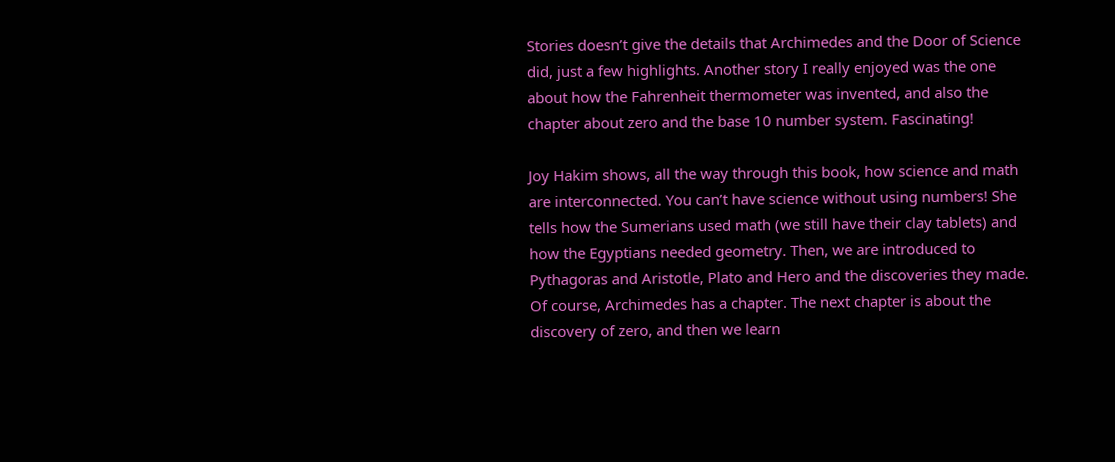Stories doesn’t give the details that Archimedes and the Door of Science did, just a few highlights. Another story I really enjoyed was the one about how the Fahrenheit thermometer was invented, and also the chapter about zero and the base 10 number system. Fascinating!

Joy Hakim shows, all the way through this book, how science and math are interconnected. You can’t have science without using numbers! She tells how the Sumerians used math (we still have their clay tablets) and how the Egyptians needed geometry. Then, we are introduced to Pythagoras and Aristotle, Plato and Hero and the discoveries they made. Of course, Archimedes has a chapter. The next chapter is about the discovery of zero, and then we learn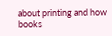about printing and how books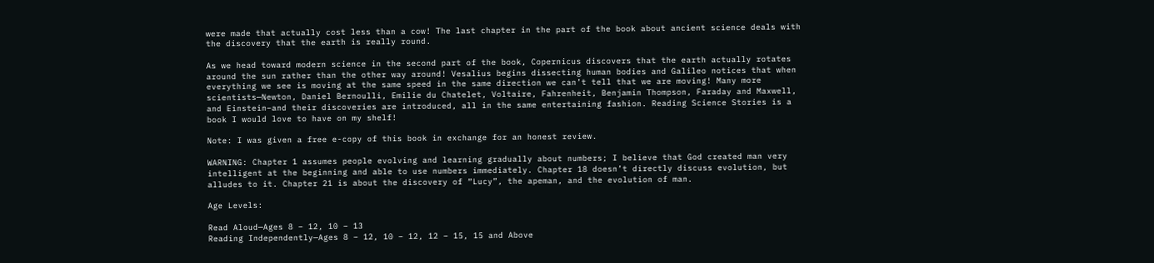were made that actually cost less than a cow! The last chapter in the part of the book about ancient science deals with the discovery that the earth is really round.

As we head toward modern science in the second part of the book, Copernicus discovers that the earth actually rotates around the sun rather than the other way around! Vesalius begins dissecting human bodies and Galileo notices that when everything we see is moving at the same speed in the same direction we can’t tell that we are moving! Many more scientists—Newton, Daniel Bernoulli, Emilie du Chatelet, Voltaire, Fahrenheit, Benjamin Thompson, Faraday and Maxwell, and Einstein–and their discoveries are introduced, all in the same entertaining fashion. Reading Science Stories is a book I would love to have on my shelf!

Note: I was given a free e-copy of this book in exchange for an honest review.

WARNING: Chapter 1 assumes people evolving and learning gradually about numbers; I believe that God created man very intelligent at the beginning and able to use numbers immediately. Chapter 18 doesn’t directly discuss evolution, but alludes to it. Chapter 21 is about the discovery of “Lucy”, the apeman, and the evolution of man.

Age Levels:

Read Aloud—Ages 8 – 12, 10 – 13
Reading Independently—Ages 8 – 12, 10 – 12, 12 – 15, 15 and Above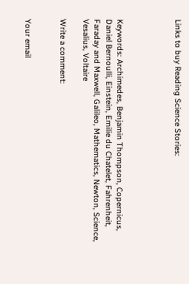Links to buy Reading Science Stories:




Keywords: Archimedes, Benjamin Thompson, Copernicus, Daniel Bernoulli, Einstein, Emilie du Chatelet, Fahrenheit, Faraday and Maxwell, Galileo, Mathematics, Newton, Science, Vesalius, Voltaire

Write a comment:


Your email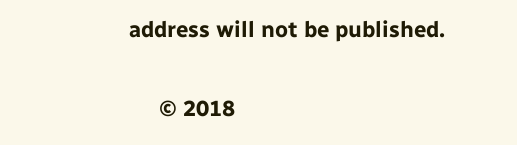address will not be published.

     © 2018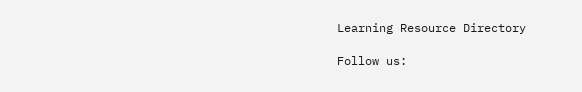Learning Resource Directory

Follow us: